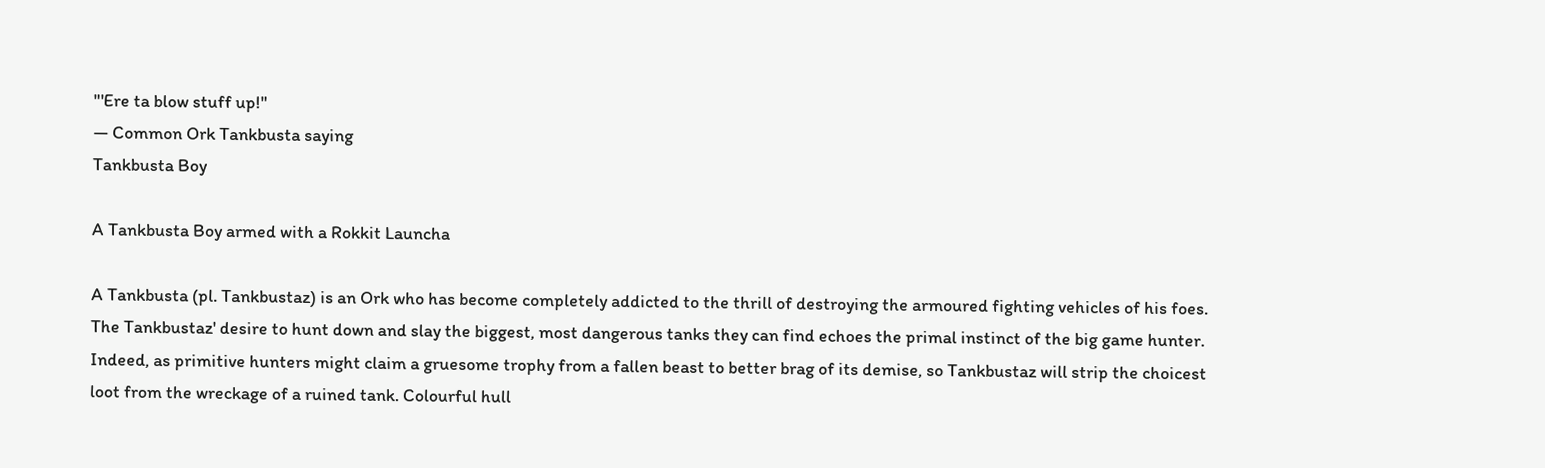"'Ere ta blow stuff up!"
— Common Ork Tankbusta saying
Tankbusta Boy

A Tankbusta Boy armed with a Rokkit Launcha

A Tankbusta (pl. Tankbustaz) is an Ork who has become completely addicted to the thrill of destroying the armoured fighting vehicles of his foes. The Tankbustaz' desire to hunt down and slay the biggest, most dangerous tanks they can find echoes the primal instinct of the big game hunter. Indeed, as primitive hunters might claim a gruesome trophy from a fallen beast to better brag of its demise, so Tankbustaz will strip the choicest loot from the wreckage of a ruined tank. Colourful hull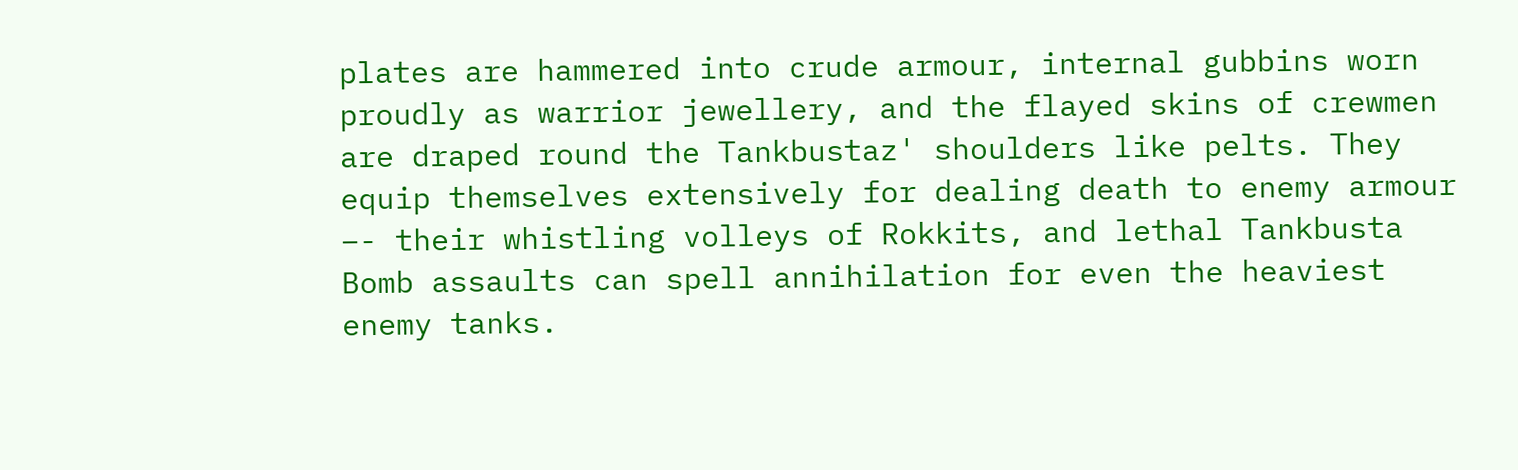plates are hammered into crude armour, internal gubbins worn proudly as warrior jewellery, and the flayed skins of crewmen are draped round the Tankbustaz' shoulders like pelts. They equip themselves extensively for dealing death to enemy armour –- their whistling volleys of Rokkits, and lethal Tankbusta Bomb assaults can spell annihilation for even the heaviest enemy tanks.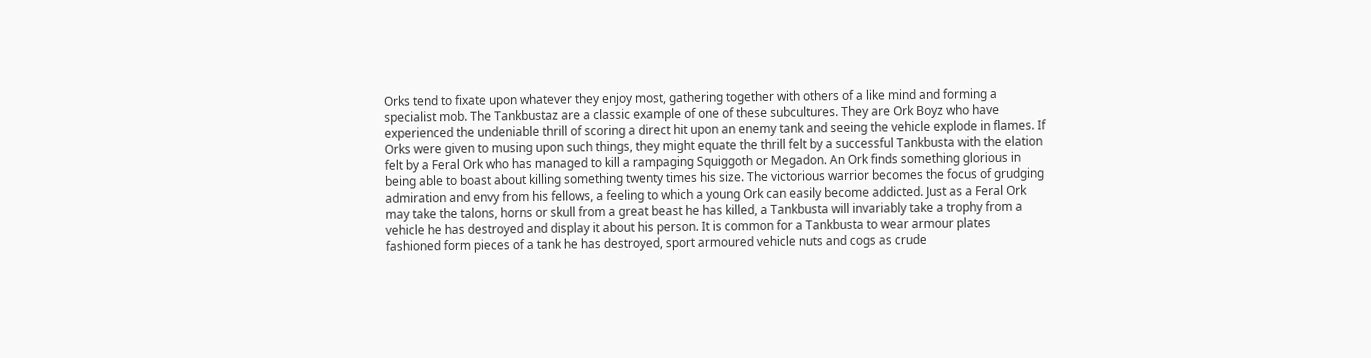Orks tend to fixate upon whatever they enjoy most, gathering together with others of a like mind and forming a specialist mob. The Tankbustaz are a classic example of one of these subcultures. They are Ork Boyz who have experienced the undeniable thrill of scoring a direct hit upon an enemy tank and seeing the vehicle explode in flames. If Orks were given to musing upon such things, they might equate the thrill felt by a successful Tankbusta with the elation felt by a Feral Ork who has managed to kill a rampaging Squiggoth or Megadon. An Ork finds something glorious in being able to boast about killing something twenty times his size. The victorious warrior becomes the focus of grudging admiration and envy from his fellows, a feeling to which a young Ork can easily become addicted. Just as a Feral Ork may take the talons, horns or skull from a great beast he has killed, a Tankbusta will invariably take a trophy from a vehicle he has destroyed and display it about his person. It is common for a Tankbusta to wear armour plates fashioned form pieces of a tank he has destroyed, sport armoured vehicle nuts and cogs as crude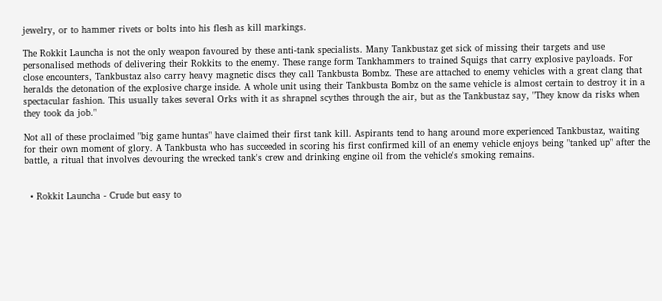jewelry, or to hammer rivets or bolts into his flesh as kill markings.

The Rokkit Launcha is not the only weapon favoured by these anti-tank specialists. Many Tankbustaz get sick of missing their targets and use personalised methods of delivering their Rokkits to the enemy. These range form Tankhammers to trained Squigs that carry explosive payloads. For close encounters, Tankbustaz also carry heavy magnetic discs they call Tankbusta Bombz. These are attached to enemy vehicles with a great clang that heralds the detonation of the explosive charge inside. A whole unit using their Tankbusta Bombz on the same vehicle is almost certain to destroy it in a spectacular fashion. This usually takes several Orks with it as shrapnel scythes through the air, but as the Tankbustaz say, "They know da risks when they took da job."

Not all of these proclaimed "big game huntas" have claimed their first tank kill. Aspirants tend to hang around more experienced Tankbustaz, waiting for their own moment of glory. A Tankbusta who has succeeded in scoring his first confirmed kill of an enemy vehicle enjoys being "tanked up" after the battle, a ritual that involves devouring the wrecked tank's crew and drinking engine oil from the vehicle's smoking remains.


  • Rokkit Launcha - Crude but easy to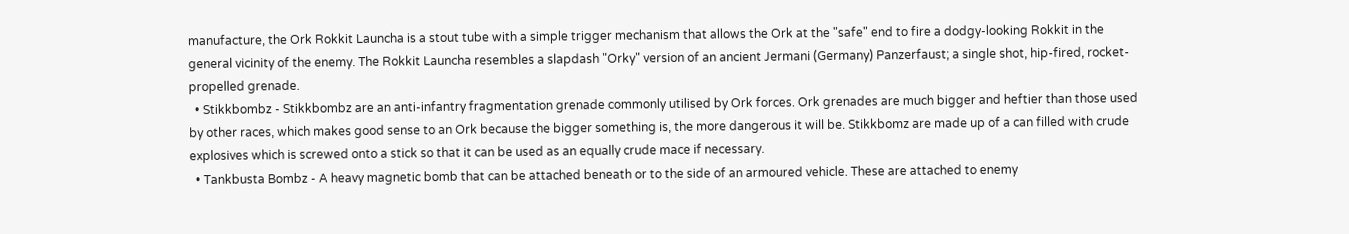manufacture, the Ork Rokkit Launcha is a stout tube with a simple trigger mechanism that allows the Ork at the "safe" end to fire a dodgy-looking Rokkit in the general vicinity of the enemy. The Rokkit Launcha resembles a slapdash "Orky" version of an ancient Jermani (Germany) Panzerfaust; a single shot, hip-fired, rocket-propelled grenade.
  • Stikkbombz - Stikkbombz are an anti-infantry fragmentation grenade commonly utilised by Ork forces. Ork grenades are much bigger and heftier than those used by other races, which makes good sense to an Ork because the bigger something is, the more dangerous it will be. Stikkbomz are made up of a can filled with crude explosives which is screwed onto a stick so that it can be used as an equally crude mace if necessary.
  • Tankbusta Bombz - A heavy magnetic bomb that can be attached beneath or to the side of an armoured vehicle. These are attached to enemy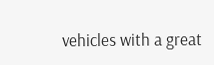vehicles with a great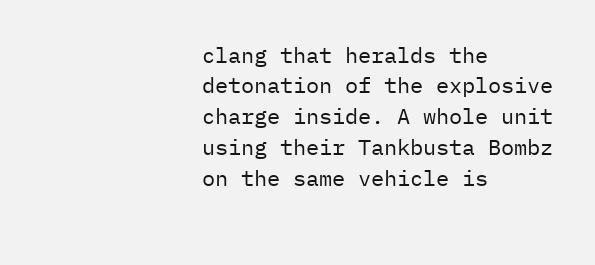clang that heralds the detonation of the explosive charge inside. A whole unit using their Tankbusta Bombz on the same vehicle is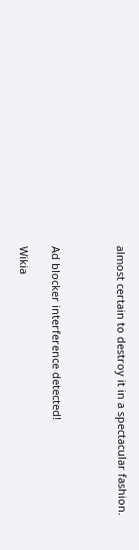almost certain to destroy it in a spectacular fashion.



Ad blocker interference detected!

Wikia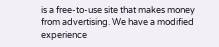is a free-to-use site that makes money from advertising. We have a modified experience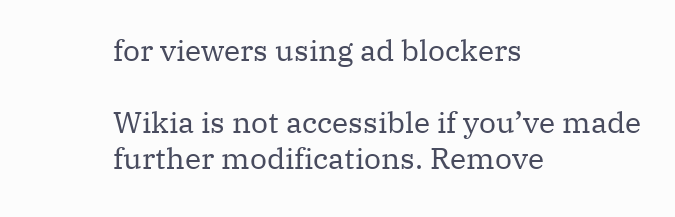for viewers using ad blockers

Wikia is not accessible if you’ve made further modifications. Remove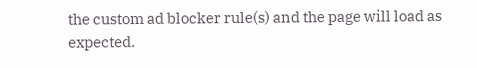the custom ad blocker rule(s) and the page will load as expected.